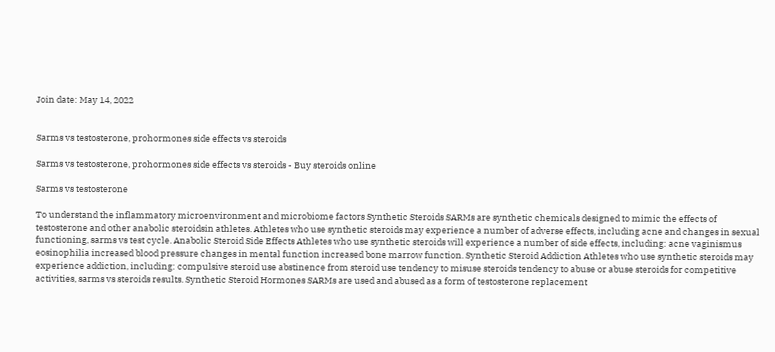Join date: May 14, 2022


Sarms vs testosterone, prohormones side effects vs steroids

Sarms vs testosterone, prohormones side effects vs steroids - Buy steroids online

Sarms vs testosterone

To understand the inflammatory microenvironment and microbiome factors Synthetic Steroids SARMs are synthetic chemicals designed to mimic the effects of testosterone and other anabolic steroidsin athletes. Athletes who use synthetic steroids may experience a number of adverse effects, including acne and changes in sexual functioning, sarms vs test cycle. Anabolic Steroid Side Effects Athletes who use synthetic steroids will experience a number of side effects, including: acne vaginismus eosinophilia increased blood pressure changes in mental function increased bone marrow function. Synthetic Steroid Addiction Athletes who use synthetic steroids may experience addiction, including: compulsive steroid use abstinence from steroid use tendency to misuse steroids tendency to abuse or abuse steroids for competitive activities, sarms vs steroids results. Synthetic Steroid Hormones SARMs are used and abused as a form of testosterone replacement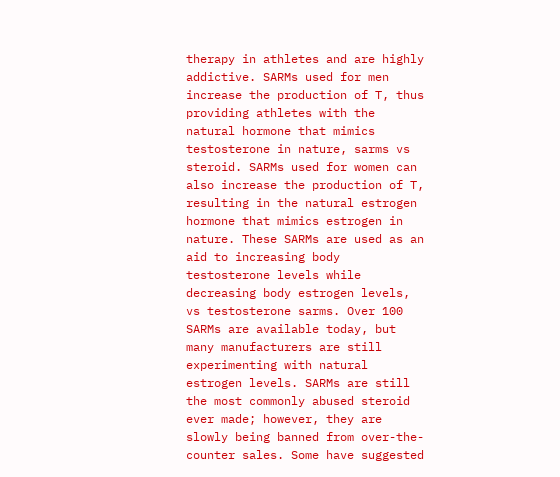therapy in athletes and are highly addictive. SARMs used for men increase the production of T, thus providing athletes with the natural hormone that mimics testosterone in nature, sarms vs steroid. SARMs used for women can also increase the production of T, resulting in the natural estrogen hormone that mimics estrogen in nature. These SARMs are used as an aid to increasing body testosterone levels while decreasing body estrogen levels, vs testosterone sarms. Over 100 SARMs are available today, but many manufacturers are still experimenting with natural estrogen levels. SARMs are still the most commonly abused steroid ever made; however, they are slowly being banned from over-the-counter sales. Some have suggested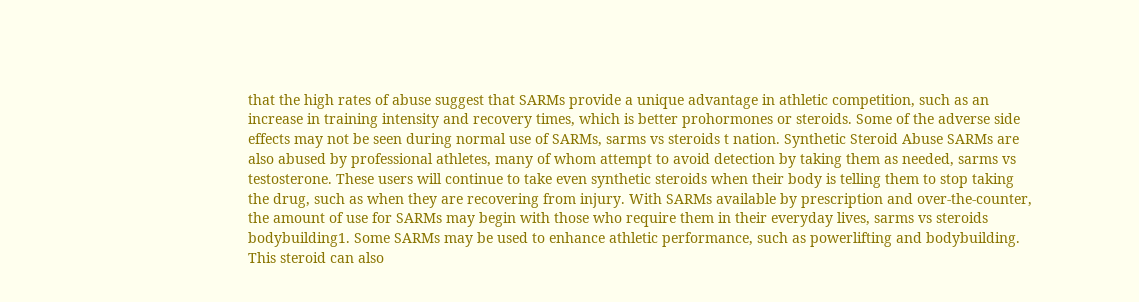that the high rates of abuse suggest that SARMs provide a unique advantage in athletic competition, such as an increase in training intensity and recovery times, which is better prohormones or steroids. Some of the adverse side effects may not be seen during normal use of SARMs, sarms vs steroids t nation. Synthetic Steroid Abuse SARMs are also abused by professional athletes, many of whom attempt to avoid detection by taking them as needed, sarms vs testosterone. These users will continue to take even synthetic steroids when their body is telling them to stop taking the drug, such as when they are recovering from injury. With SARMs available by prescription and over-the-counter, the amount of use for SARMs may begin with those who require them in their everyday lives, sarms vs steroids bodybuilding1. Some SARMs may be used to enhance athletic performance, such as powerlifting and bodybuilding. This steroid can also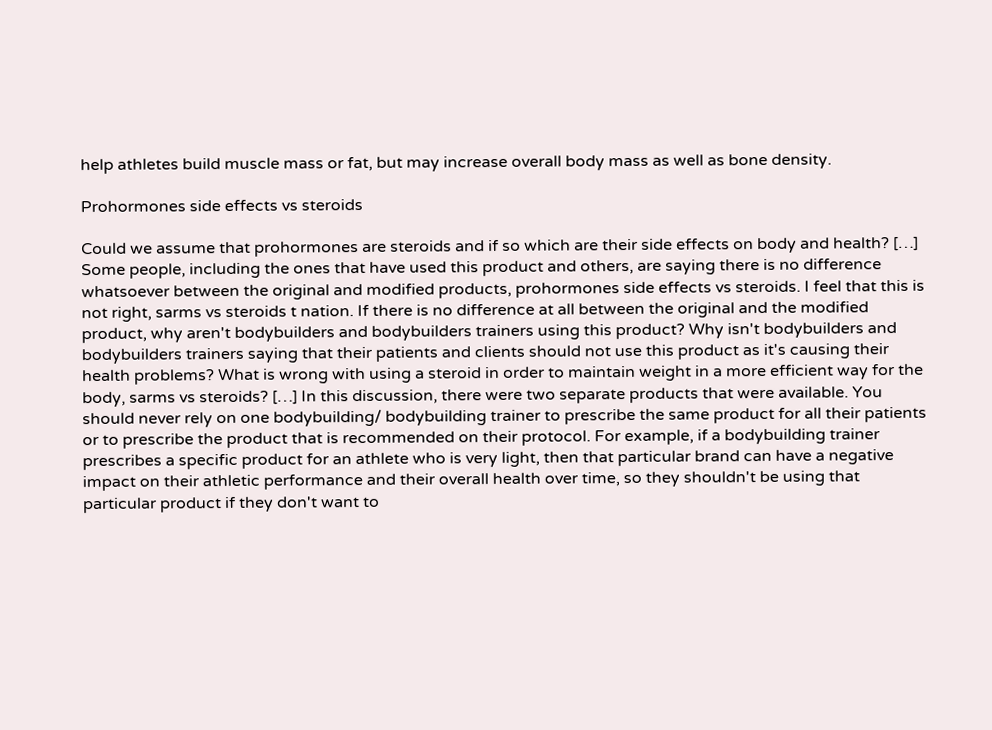help athletes build muscle mass or fat, but may increase overall body mass as well as bone density.

Prohormones side effects vs steroids

Could we assume that prohormones are steroids and if so which are their side effects on body and health? […] Some people, including the ones that have used this product and others, are saying there is no difference whatsoever between the original and modified products, prohormones side effects vs steroids. I feel that this is not right, sarms vs steroids t nation. If there is no difference at all between the original and the modified product, why aren't bodybuilders and bodybuilders trainers using this product? Why isn't bodybuilders and bodybuilders trainers saying that their patients and clients should not use this product as it's causing their health problems? What is wrong with using a steroid in order to maintain weight in a more efficient way for the body, sarms vs steroids? […] In this discussion, there were two separate products that were available. You should never rely on one bodybuilding/ bodybuilding trainer to prescribe the same product for all their patients or to prescribe the product that is recommended on their protocol. For example, if a bodybuilding trainer prescribes a specific product for an athlete who is very light, then that particular brand can have a negative impact on their athletic performance and their overall health over time, so they shouldn't be using that particular product if they don't want to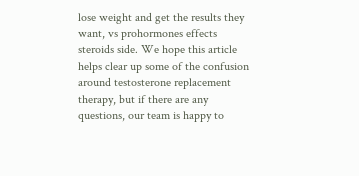lose weight and get the results they want, vs prohormones effects steroids side. We hope this article helps clear up some of the confusion around testosterone replacement therapy, but if there are any questions, our team is happy to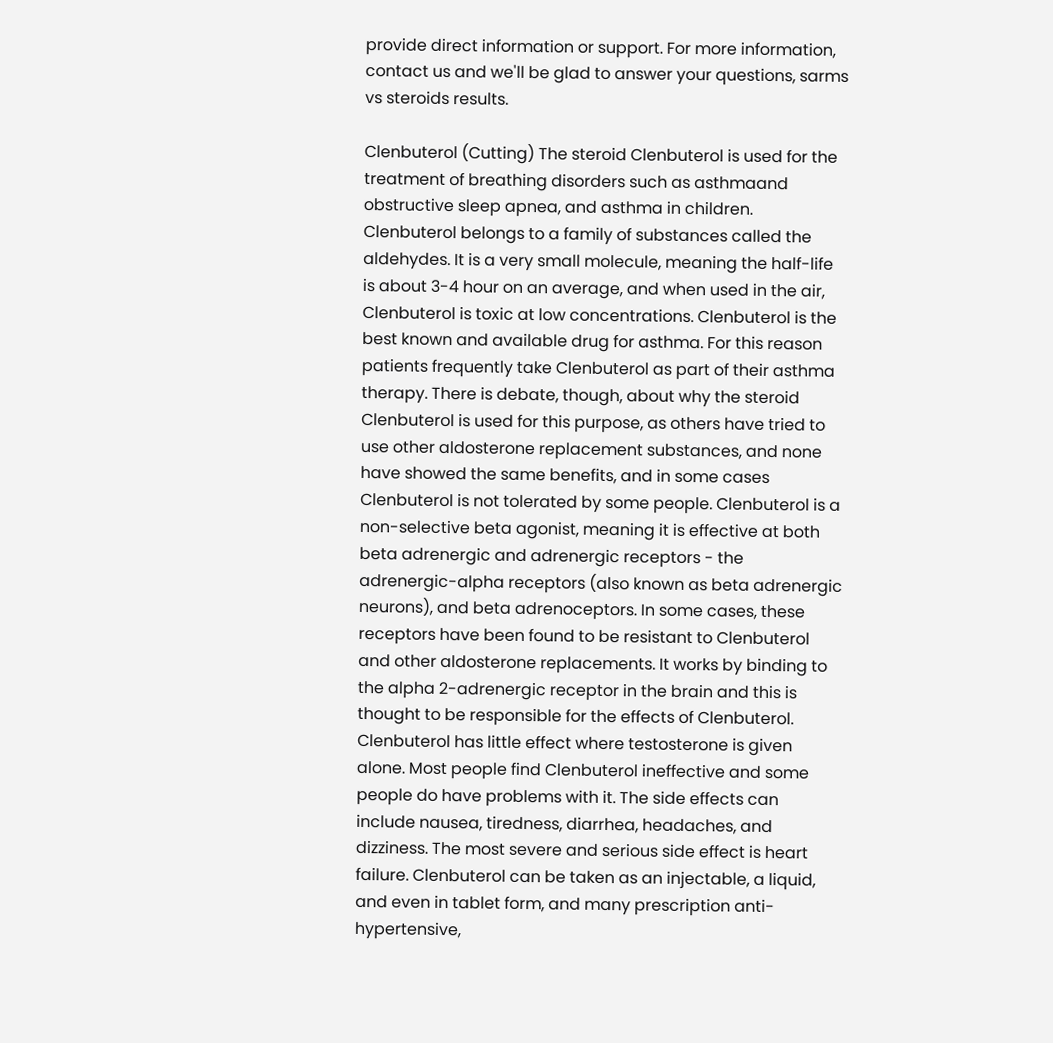provide direct information or support. For more information, contact us and we'll be glad to answer your questions, sarms vs steroids results.

Clenbuterol (Cutting) The steroid Clenbuterol is used for the treatment of breathing disorders such as asthmaand obstructive sleep apnea, and asthma in children. Clenbuterol belongs to a family of substances called the aldehydes. It is a very small molecule, meaning the half-life is about 3-4 hour on an average, and when used in the air, Clenbuterol is toxic at low concentrations. Clenbuterol is the best known and available drug for asthma. For this reason patients frequently take Clenbuterol as part of their asthma therapy. There is debate, though, about why the steroid Clenbuterol is used for this purpose, as others have tried to use other aldosterone replacement substances, and none have showed the same benefits, and in some cases Clenbuterol is not tolerated by some people. Clenbuterol is a non-selective beta agonist, meaning it is effective at both beta adrenergic and adrenergic receptors - the adrenergic-alpha receptors (also known as beta adrenergic neurons), and beta adrenoceptors. In some cases, these receptors have been found to be resistant to Clenbuterol and other aldosterone replacements. It works by binding to the alpha 2-adrenergic receptor in the brain and this is thought to be responsible for the effects of Clenbuterol. Clenbuterol has little effect where testosterone is given alone. Most people find Clenbuterol ineffective and some people do have problems with it. The side effects can include nausea, tiredness, diarrhea, headaches, and dizziness. The most severe and serious side effect is heart failure. Clenbuterol can be taken as an injectable, a liquid, and even in tablet form, and many prescription anti-hypertensive,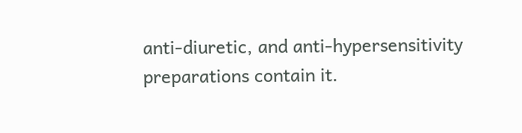anti-diuretic, and anti-hypersensitivity preparations contain it.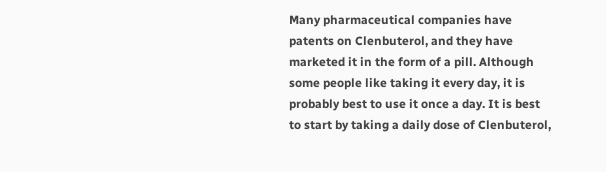Many pharmaceutical companies have patents on Clenbuterol, and they have marketed it in the form of a pill. Although some people like taking it every day, it is probably best to use it once a day. It is best to start by taking a daily dose of Clenbuterol,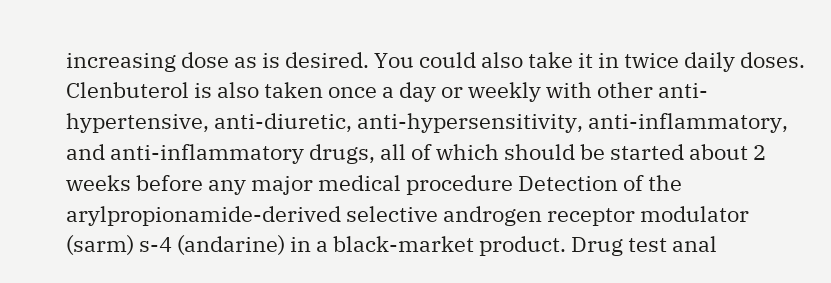increasing dose as is desired. You could also take it in twice daily doses. Clenbuterol is also taken once a day or weekly with other anti-hypertensive, anti-diuretic, anti-hypersensitivity, anti-inflammatory, and anti-inflammatory drugs, all of which should be started about 2 weeks before any major medical procedure Detection of the arylpropionamide-derived selective androgen receptor modulator (sarm) s-4 (andarine) in a black-market product. Drug test anal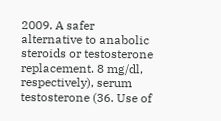2009. A safer alternative to anabolic steroids or testosterone replacement. 8 mg/dl, respectively), serum testosterone (36. Use of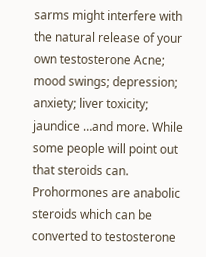sarms might interfere with the natural release of your own testosterone Acne; mood swings; depression; anxiety; liver toxicity; jaundice …and more. While some people will point out that steroids can. Prohormones are anabolic steroids which can be converted to testosterone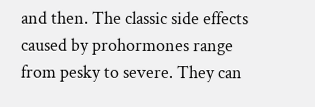and then. The classic side effects caused by prohormones range from pesky to severe. They can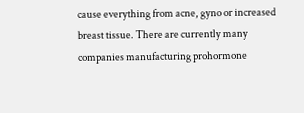cause everything from acne, gyno or increased breast tissue. There are currently many companies manufacturing prohormone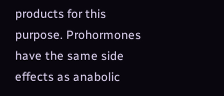products for this purpose. Prohormones have the same side effects as anabolic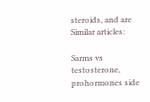steroids, and are Similar articles:

Sarms vs testosterone, prohormones side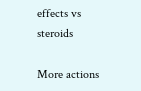effects vs steroids

More actions